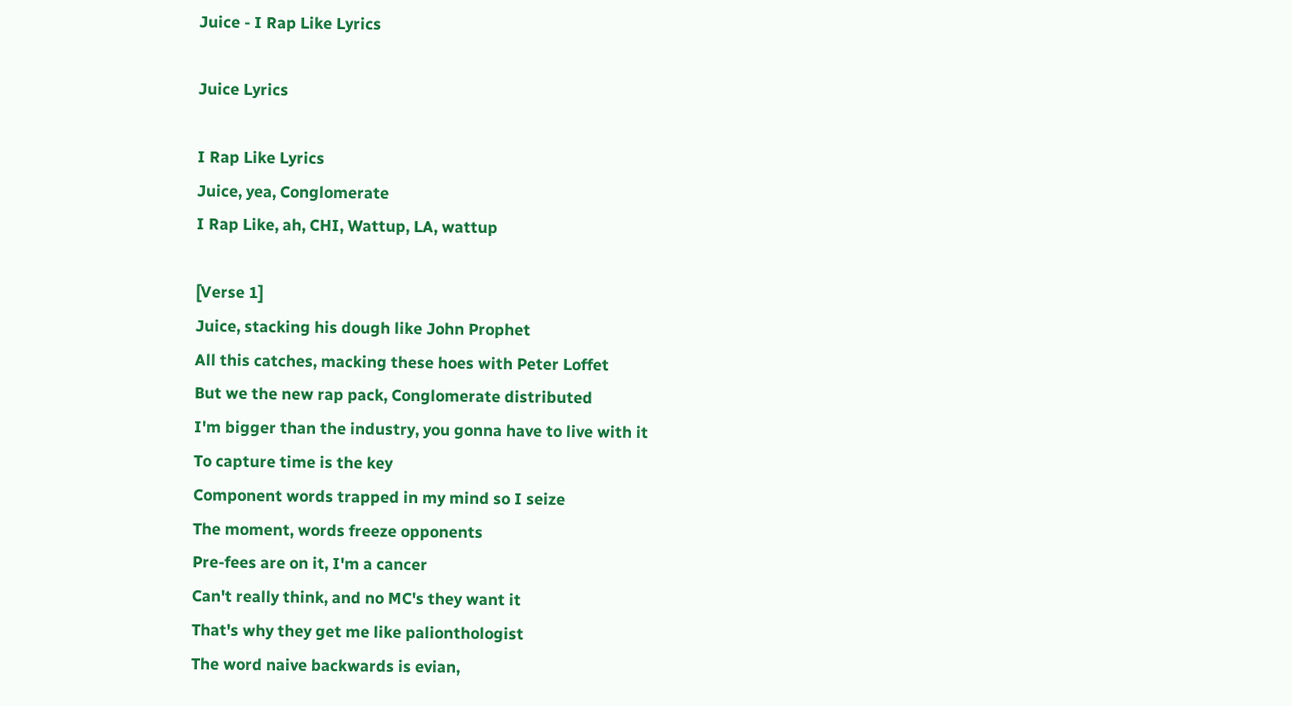Juice - I Rap Like Lyrics

Juice Lyrics

I Rap Like Lyrics
Juice, yea, Conglomerate
I Rap Like, ah, CHI, Wattup, LA, wattup

[Verse 1]
Juice, stacking his dough like John Prophet
All this catches, macking these hoes with Peter Loffet
But we the new rap pack, Conglomerate distributed
I'm bigger than the industry, you gonna have to live with it
To capture time is the key
Component words trapped in my mind so I seize
The moment, words freeze opponents
Pre-fees are on it, I'm a cancer
Can't really think, and no MC's they want it
That's why they get me like palionthologist
The word naive backwards is evian,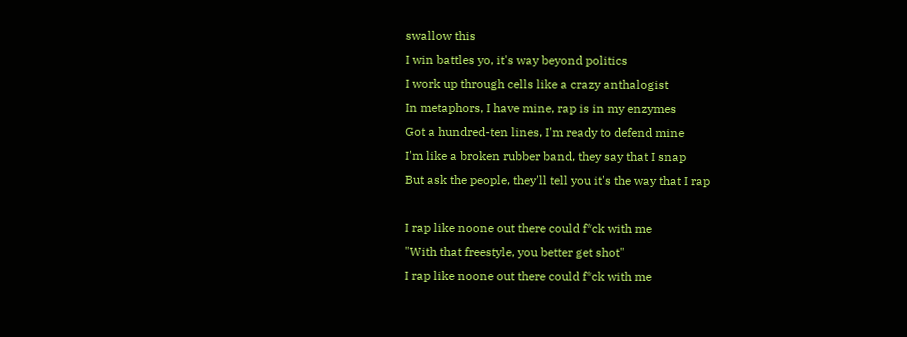swallow this
I win battles yo, it's way beyond politics
I work up through cells like a crazy anthalogist
In metaphors, I have mine, rap is in my enzymes
Got a hundred-ten lines, I'm ready to defend mine
I'm like a broken rubber band, they say that I snap
But ask the people, they'll tell you it's the way that I rap

I rap like noone out there could f*ck with me
"With that freestyle, you better get shot"
I rap like noone out there could f*ck with me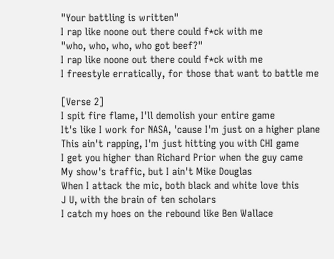"Your battling is written"
I rap like noone out there could f*ck with me
"who, who, who, who got beef?"
I rap like noone out there could f*ck with me
I freestyle erratically, for those that want to battle me

[Verse 2]
I spit fire flame, I'll demolish your entire game
It's like I work for NASA, 'cause I'm just on a higher plane
This ain't rapping, I'm just hitting you with CHI game
I get you higher than Richard Prior when the guy came
My show's traffic, but I ain't Mike Douglas
When I attack the mic, both black and white love this
J U, with the brain of ten scholars
I catch my hoes on the rebound like Ben Wallace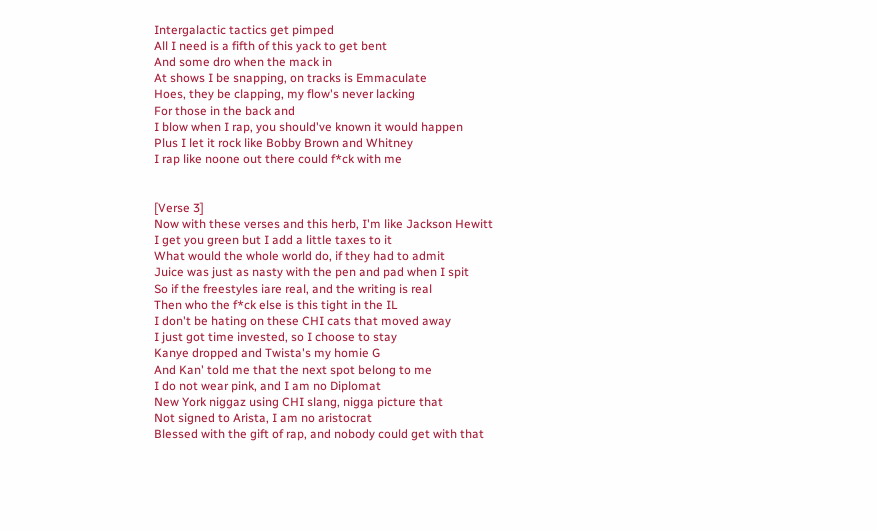Intergalactic tactics get pimped
All I need is a fifth of this yack to get bent
And some dro when the mack in
At shows I be snapping, on tracks is Emmaculate
Hoes, they be clapping, my flow's never lacking
For those in the back and
I blow when I rap, you should've known it would happen
Plus I let it rock like Bobby Brown and Whitney
I rap like noone out there could f*ck with me


[Verse 3]
Now with these verses and this herb, I'm like Jackson Hewitt
I get you green but I add a little taxes to it
What would the whole world do, if they had to admit
Juice was just as nasty with the pen and pad when I spit
So if the freestyles iare real, and the writing is real
Then who the f*ck else is this tight in the IL
I don't be hating on these CHI cats that moved away
I just got time invested, so I choose to stay
Kanye dropped and Twista's my homie G
And Kan' told me that the next spot belong to me
I do not wear pink, and I am no Diplomat
New York niggaz using CHI slang, nigga picture that
Not signed to Arista, I am no aristocrat
Blessed with the gift of rap, and nobody could get with that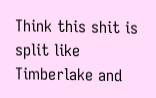Think this shit is split like Timberlake and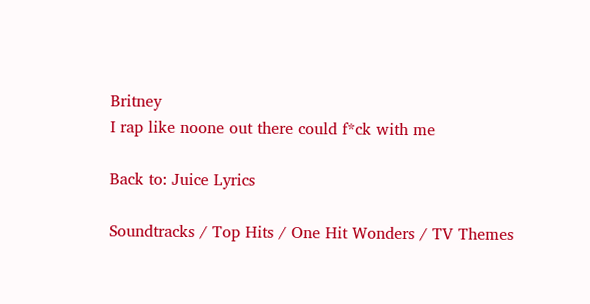Britney
I rap like noone out there could f*ck with me

Back to: Juice Lyrics

Soundtracks / Top Hits / One Hit Wonders / TV Themes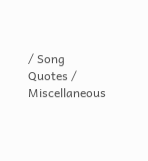/ Song Quotes / Miscellaneous